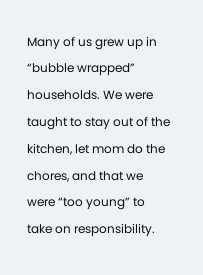Many of us grew up in “bubble wrapped” households. We were taught to stay out of the kitchen, let mom do the chores, and that we were “too young” to take on responsibility.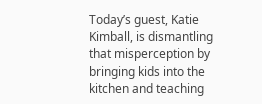Today’s guest, Katie Kimball, is dismantling that misperception by bringing kids into the kitchen and teaching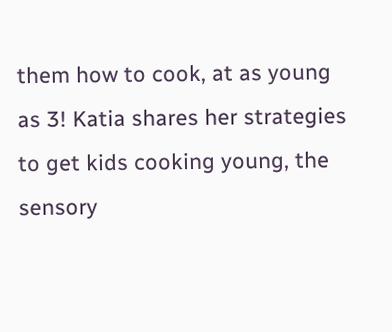them how to cook, at as young as 3! Katia shares her strategies to get kids cooking young, the sensory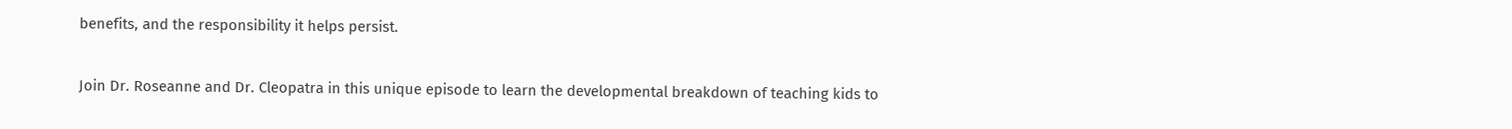benefits, and the responsibility it helps persist.

Join Dr. Roseanne and Dr. Cleopatra in this unique episode to learn the developmental breakdown of teaching kids to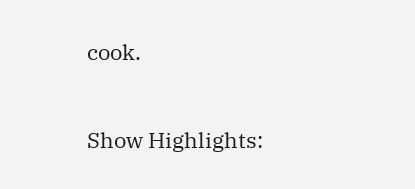cook.

Show Highlights: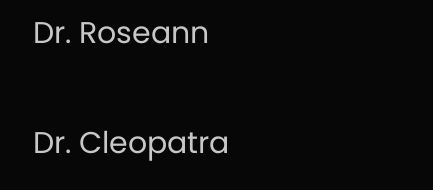Dr. Roseann

Dr. Cleopatra